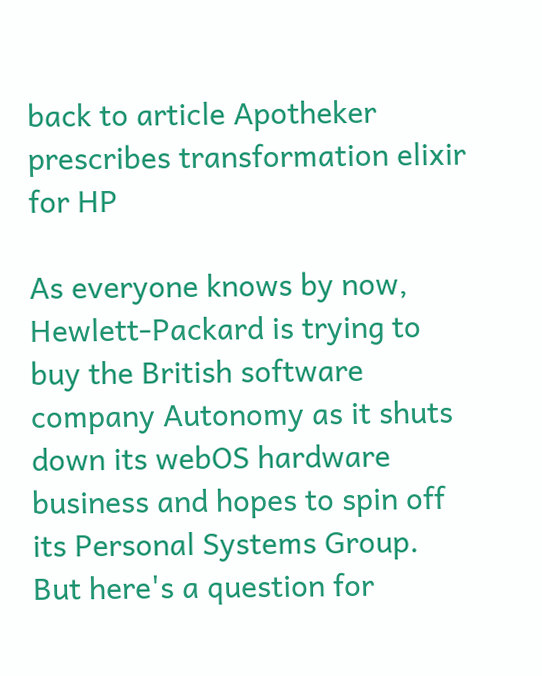back to article Apotheker prescribes transformation elixir for HP

As everyone knows by now, Hewlett-Packard is trying to buy the British software company Autonomy as it shuts down its webOS hardware business and hopes to spin off its Personal Systems Group. But here's a question for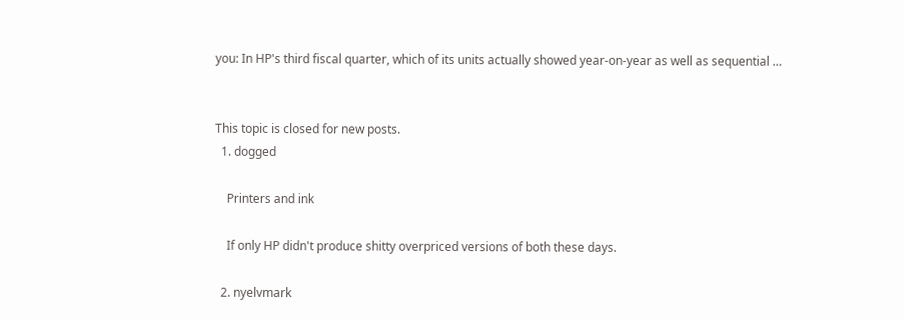you: In HP's third fiscal quarter, which of its units actually showed year-on-year as well as sequential …


This topic is closed for new posts.
  1. dogged

    Printers and ink

    If only HP didn't produce shitty overpriced versions of both these days.

  2. nyelvmark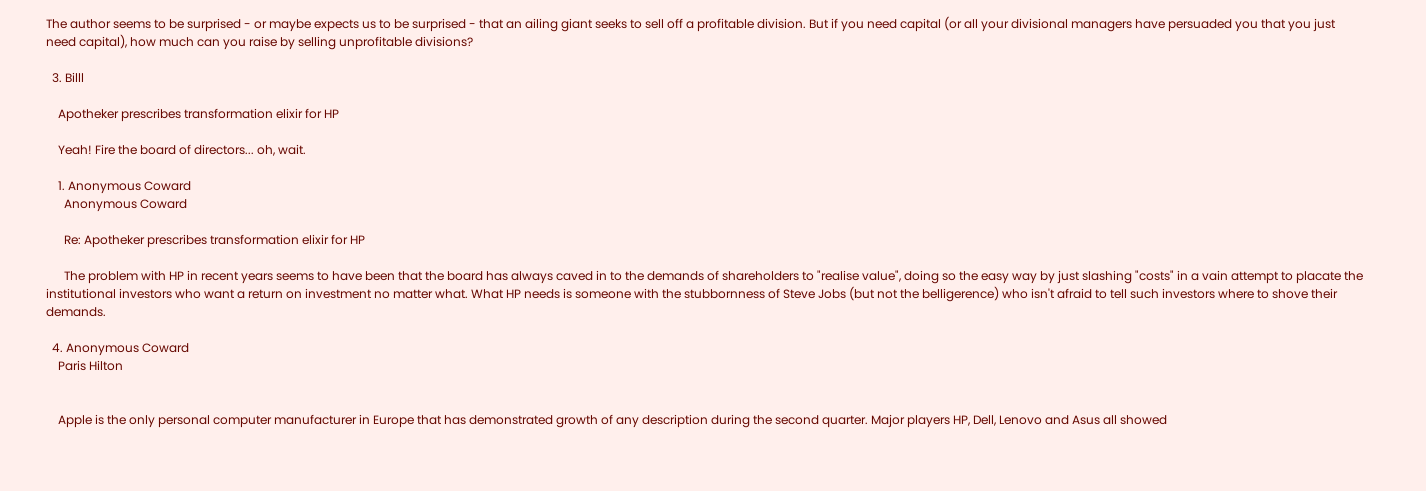The author seems to be surprised - or maybe expects us to be surprised - that an ailing giant seeks to sell off a profitable division. But if you need capital (or all your divisional managers have persuaded you that you just need capital), how much can you raise by selling unprofitable divisions?

  3. Billl

    Apotheker prescribes transformation elixir for HP

    Yeah! Fire the board of directors... oh, wait.

    1. Anonymous Coward
      Anonymous Coward

      Re: Apotheker prescribes transformation elixir for HP

      The problem with HP in recent years seems to have been that the board has always caved in to the demands of shareholders to "realise value", doing so the easy way by just slashing "costs" in a vain attempt to placate the institutional investors who want a return on investment no matter what. What HP needs is someone with the stubbornness of Steve Jobs (but not the belligerence) who isn't afraid to tell such investors where to shove their demands.

  4. Anonymous Coward
    Paris Hilton


    Apple is the only personal computer manufacturer in Europe that has demonstrated growth of any description during the second quarter. Major players HP, Dell, Lenovo and Asus all showed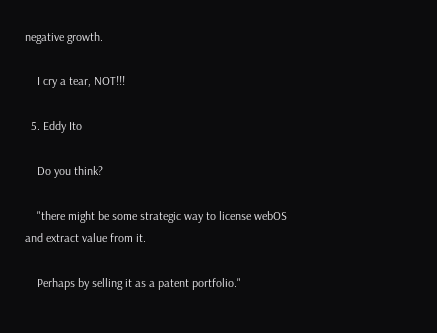negative growth.

    I cry a tear, NOT!!!

  5. Eddy Ito

    Do you think?

    "there might be some strategic way to license webOS and extract value from it.

    Perhaps by selling it as a patent portfolio."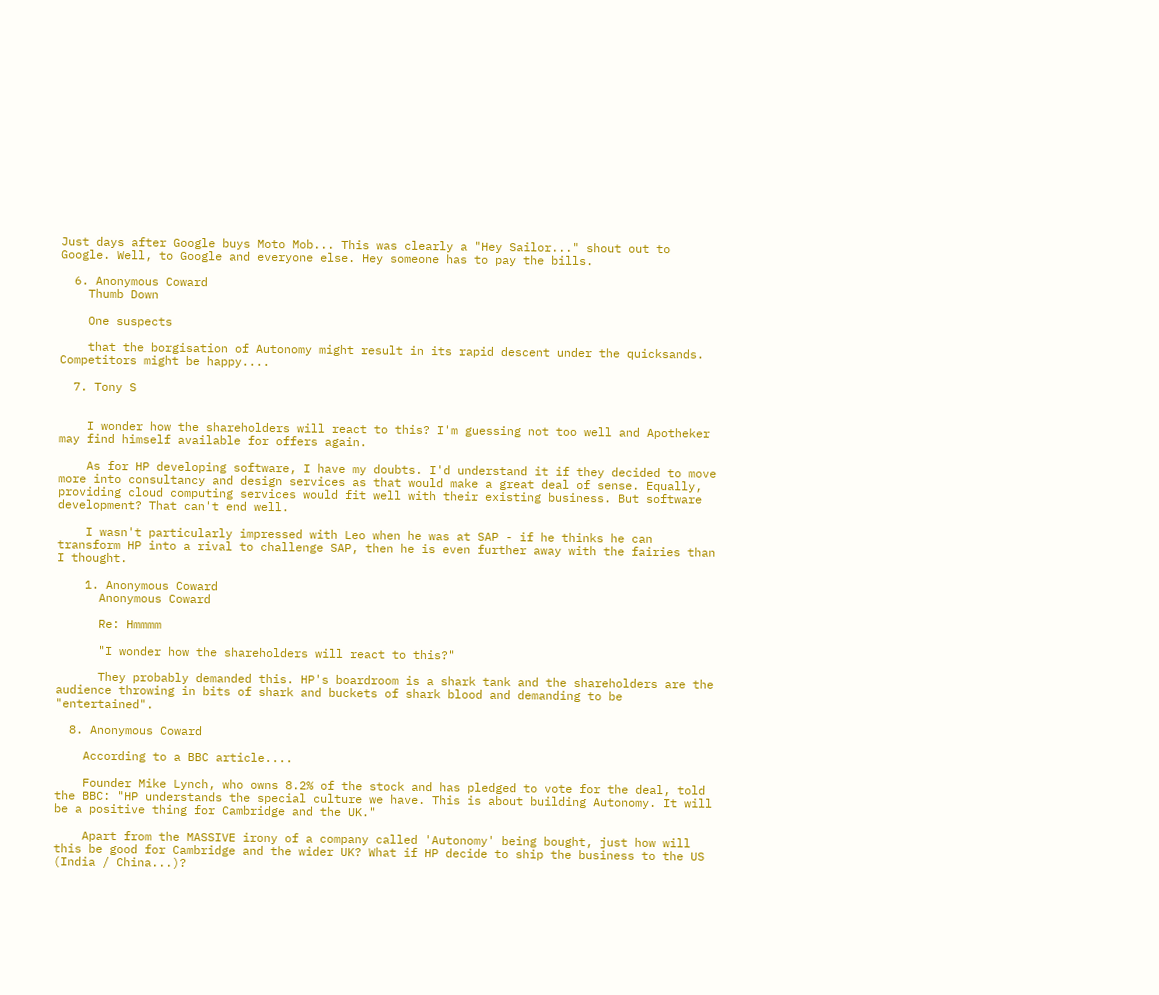Just days after Google buys Moto Mob... This was clearly a "Hey Sailor..." shout out to Google. Well, to Google and everyone else. Hey someone has to pay the bills.

  6. Anonymous Coward
    Thumb Down

    One suspects

    that the borgisation of Autonomy might result in its rapid descent under the quicksands. Competitors might be happy....

  7. Tony S


    I wonder how the shareholders will react to this? I'm guessing not too well and Apotheker may find himself available for offers again.

    As for HP developing software, I have my doubts. I'd understand it if they decided to move more into consultancy and design services as that would make a great deal of sense. Equally, providing cloud computing services would fit well with their existing business. But software development? That can't end well.

    I wasn't particularly impressed with Leo when he was at SAP - if he thinks he can transform HP into a rival to challenge SAP, then he is even further away with the fairies than I thought.

    1. Anonymous Coward
      Anonymous Coward

      Re: Hmmmm

      "I wonder how the shareholders will react to this?"

      They probably demanded this. HP's boardroom is a shark tank and the shareholders are the audience throwing in bits of shark and buckets of shark blood and demanding to be "entertained".

  8. Anonymous Coward

    According to a BBC article....

    Founder Mike Lynch, who owns 8.2% of the stock and has pledged to vote for the deal, told the BBC: "HP understands the special culture we have. This is about building Autonomy. It will be a positive thing for Cambridge and the UK."

    Apart from the MASSIVE irony of a company called 'Autonomy' being bought, just how will this be good for Cambridge and the wider UK? What if HP decide to ship the business to the US (India / China...)?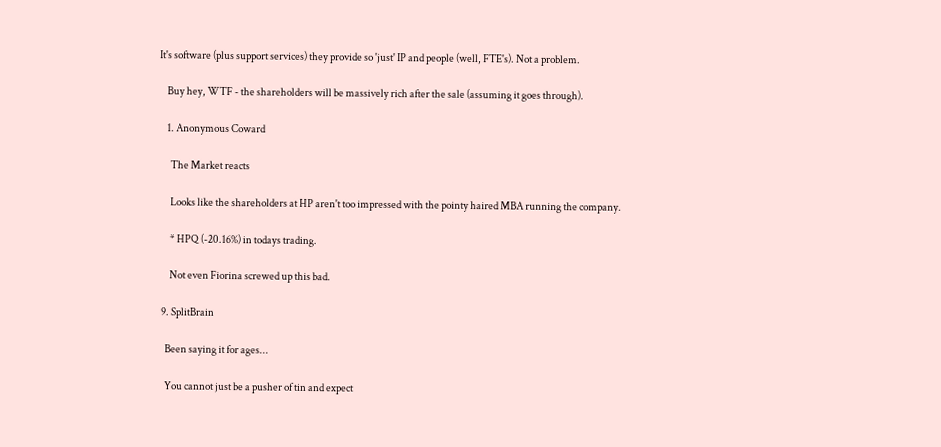It's software (plus support services) they provide so 'just' IP and people (well, FTE's). Not a problem.

    Buy hey, WTF - the shareholders will be massively rich after the sale (assuming it goes through).

    1. Anonymous Coward

      The Market reacts

      Looks like the shareholders at HP aren't too impressed with the pointy haired MBA running the company.

      * HPQ (-20.16%) in todays trading.

      Not even Fiorina screwed up this bad.

  9. SplitBrain

    Been saying it for ages...

    You cannot just be a pusher of tin and expect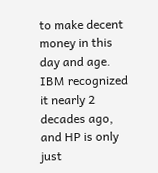to make decent money in this day and age. IBM recognized it nearly 2 decades ago, and HP is only just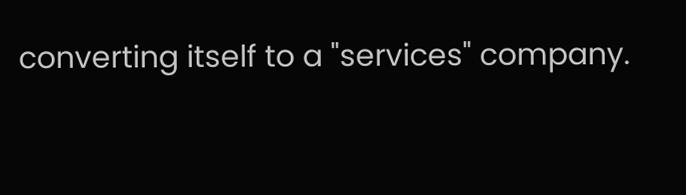converting itself to a "services" company.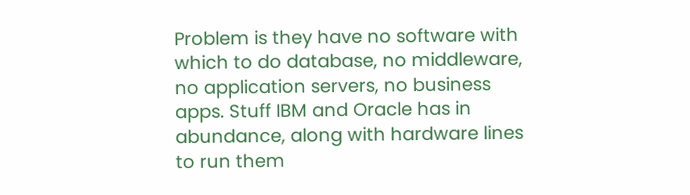Problem is they have no software with which to do database, no middleware, no application servers, no business apps. Stuff IBM and Oracle has in abundance, along with hardware lines to run them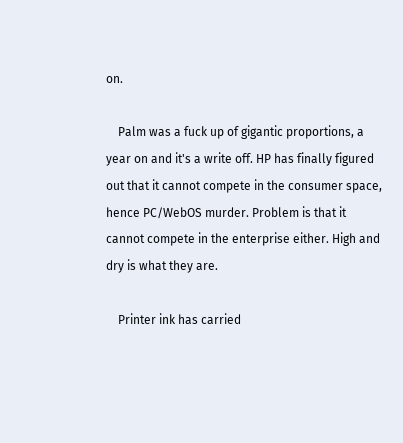on.

    Palm was a fuck up of gigantic proportions, a year on and it's a write off. HP has finally figured out that it cannot compete in the consumer space, hence PC/WebOS murder. Problem is that it cannot compete in the enterprise either. High and dry is what they are.

    Printer ink has carried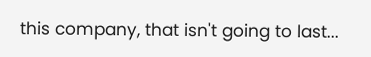this company, that isn't going to last...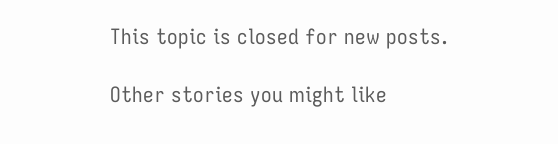This topic is closed for new posts.

Other stories you might like